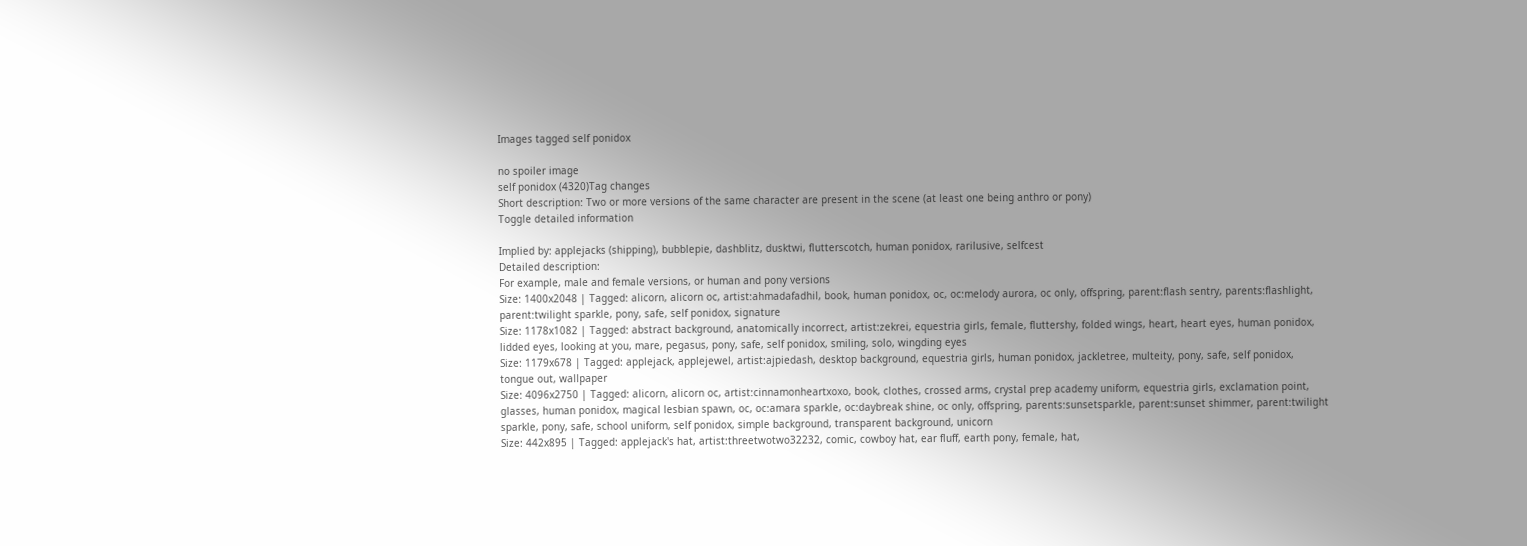Images tagged self ponidox

no spoiler image
self ponidox (4320)Tag changes
Short description: Two or more versions of the same character are present in the scene (at least one being anthro or pony)
Toggle detailed information

Implied by: applejacks (shipping), bubblepie, dashblitz, dusktwi, flutterscotch, human ponidox, rarilusive, selfcest
Detailed description:
For example, male and female versions, or human and pony versions
Size: 1400x2048 | Tagged: alicorn, alicorn oc, artist:ahmadafadhil, book, human ponidox, oc, oc:melody aurora, oc only, offspring, parent:flash sentry, parents:flashlight, parent:twilight sparkle, pony, safe, self ponidox, signature
Size: 1178x1082 | Tagged: abstract background, anatomically incorrect, artist:zekrei, equestria girls, female, fluttershy, folded wings, heart, heart eyes, human ponidox, lidded eyes, looking at you, mare, pegasus, pony, safe, self ponidox, smiling, solo, wingding eyes
Size: 1179x678 | Tagged: applejack, applejewel, artist:ajpiedash, desktop background, equestria girls, human ponidox, jackletree, multeity, pony, safe, self ponidox, tongue out, wallpaper
Size: 4096x2750 | Tagged: alicorn, alicorn oc, artist:cinnamonheartxoxo, book, clothes, crossed arms, crystal prep academy uniform, equestria girls, exclamation point, glasses, human ponidox, magical lesbian spawn, oc, oc:amara sparkle, oc:daybreak shine, oc only, offspring, parents:sunsetsparkle, parent:sunset shimmer, parent:twilight sparkle, pony, safe, school uniform, self ponidox, simple background, transparent background, unicorn
Size: 442x895 | Tagged: applejack's hat, artist:threetwotwo32232, comic, cowboy hat, ear fluff, earth pony, female, hat,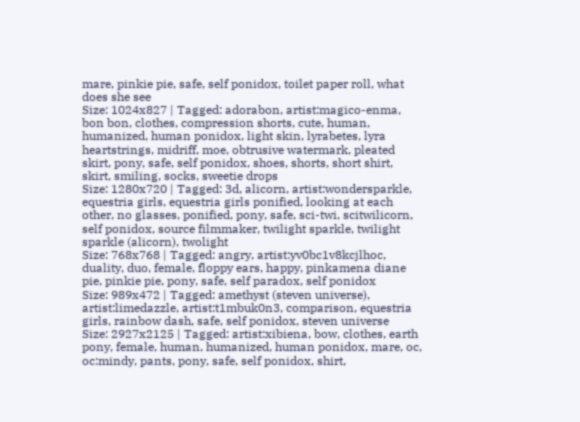mare, pinkie pie, safe, self ponidox, toilet paper roll, what does she see
Size: 1024x827 | Tagged: adorabon, artist:magico-enma, bon bon, clothes, compression shorts, cute, human, humanized, human ponidox, light skin, lyrabetes, lyra heartstrings, midriff, moe, obtrusive watermark, pleated skirt, pony, safe, self ponidox, shoes, shorts, short shirt, skirt, smiling, socks, sweetie drops
Size: 1280x720 | Tagged: 3d, alicorn, artist:wondersparkle, equestria girls, equestria girls ponified, looking at each other, no glasses, ponified, pony, safe, sci-twi, scitwilicorn, self ponidox, source filmmaker, twilight sparkle, twilight sparkle (alicorn), twolight
Size: 768x768 | Tagged: angry, artist:yv0bc1v8kcjlhoc, duality, duo, female, floppy ears, happy, pinkamena diane pie, pinkie pie, pony, safe, self paradox, self ponidox
Size: 989x472 | Tagged: amethyst (steven universe), artist:limedazzle, artist:t1mbuk0n3, comparison, equestria girls, rainbow dash, safe, self ponidox, steven universe
Size: 2927x2125 | Tagged: artist:xibiena, bow, clothes, earth pony, female, human, humanized, human ponidox, mare, oc, oc:mindy, pants, pony, safe, self ponidox, shirt,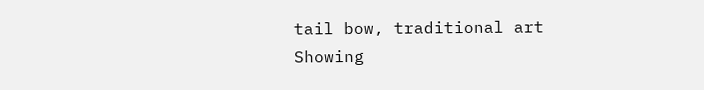tail bow, traditional art
Showing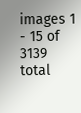images 1 - 15 of 3139 total